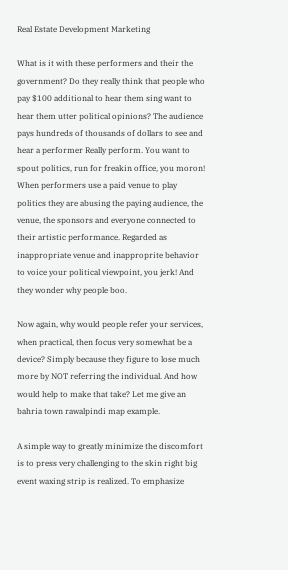Real Estate Development Marketing

What is it with these performers and their the government? Do they really think that people who pay $100 additional to hear them sing want to hear them utter political opinions? The audience pays hundreds of thousands of dollars to see and hear a performer Really perform. You want to spout politics, run for freakin office, you moron! When performers use a paid venue to play politics they are abusing the paying audience, the venue, the sponsors and everyone connected to their artistic performance. Regarded as inappropriate venue and inapproprite behavior to voice your political viewpoint, you jerk! And they wonder why people boo.

Now again, why would people refer your services, when practical, then focus very somewhat be a device? Simply because they figure to lose much more by NOT referring the individual. And how would help to make that take? Let me give an bahria town rawalpindi map example.

A simple way to greatly minimize the discomfort is to press very challenging to the skin right big event waxing strip is realized. To emphasize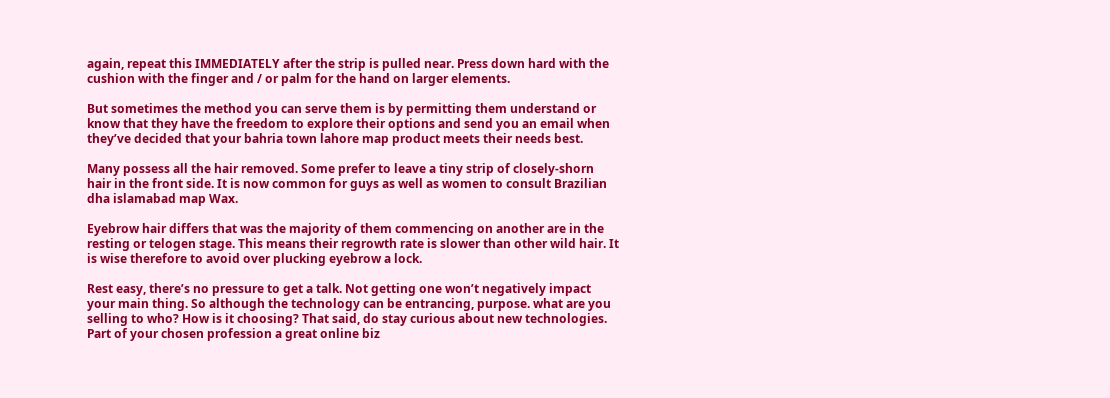again, repeat this IMMEDIATELY after the strip is pulled near. Press down hard with the cushion with the finger and / or palm for the hand on larger elements.

But sometimes the method you can serve them is by permitting them understand or know that they have the freedom to explore their options and send you an email when they’ve decided that your bahria town lahore map product meets their needs best.

Many possess all the hair removed. Some prefer to leave a tiny strip of closely-shorn hair in the front side. It is now common for guys as well as women to consult Brazilian dha islamabad map Wax.

Eyebrow hair differs that was the majority of them commencing on another are in the resting or telogen stage. This means their regrowth rate is slower than other wild hair. It is wise therefore to avoid over plucking eyebrow a lock.

Rest easy, there’s no pressure to get a talk. Not getting one won’t negatively impact your main thing. So although the technology can be entrancing, purpose. what are you selling to who? How is it choosing? That said, do stay curious about new technologies. Part of your chosen profession a great online biz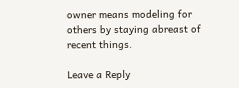owner means modeling for others by staying abreast of recent things.

Leave a Reply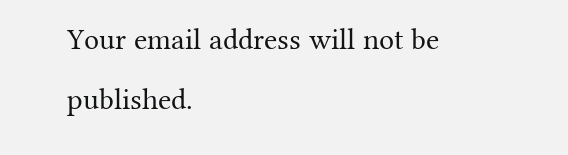Your email address will not be published.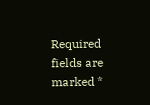Required fields are marked *